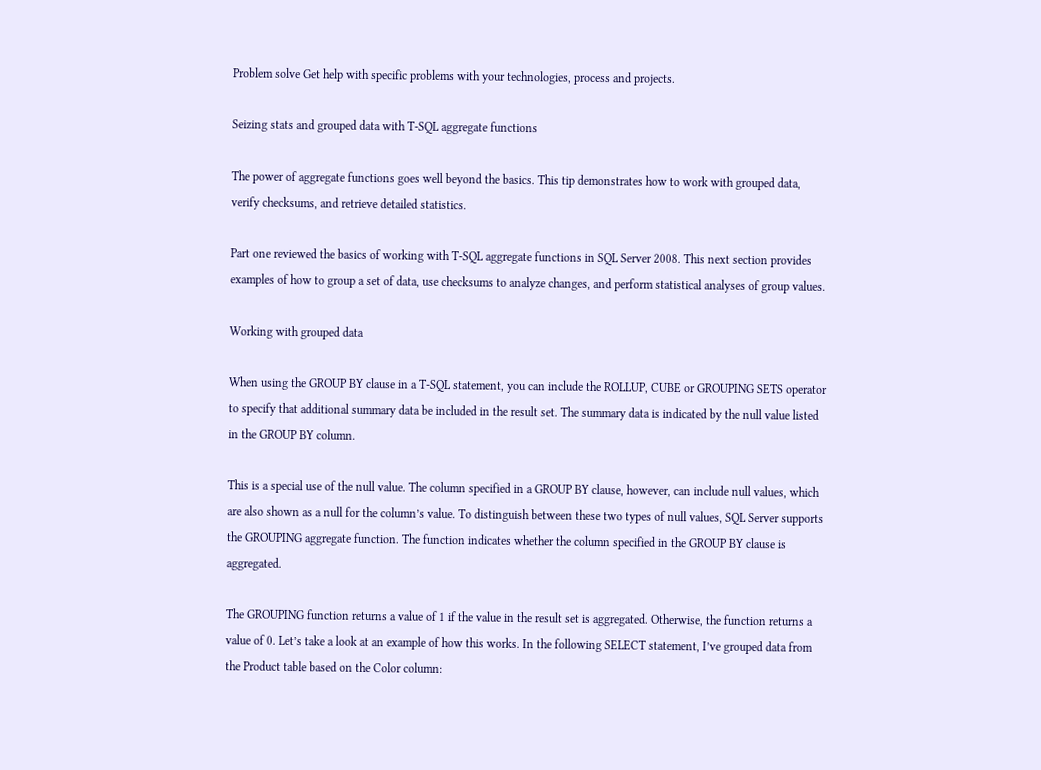Problem solve Get help with specific problems with your technologies, process and projects.

Seizing stats and grouped data with T-SQL aggregate functions

The power of aggregate functions goes well beyond the basics. This tip demonstrates how to work with grouped data, verify checksums, and retrieve detailed statistics.

Part one reviewed the basics of working with T-SQL aggregate functions in SQL Server 2008. This next section provides examples of how to group a set of data, use checksums to analyze changes, and perform statistical analyses of group values.

Working with grouped data

When using the GROUP BY clause in a T-SQL statement, you can include the ROLLUP, CUBE or GROUPING SETS operator to specify that additional summary data be included in the result set. The summary data is indicated by the null value listed in the GROUP BY column.

This is a special use of the null value. The column specified in a GROUP BY clause, however, can include null values, which are also shown as a null for the column’s value. To distinguish between these two types of null values, SQL Server supports the GROUPING aggregate function. The function indicates whether the column specified in the GROUP BY clause is aggregated.

The GROUPING function returns a value of 1 if the value in the result set is aggregated. Otherwise, the function returns a value of 0. Let’s take a look at an example of how this works. In the following SELECT statement, I’ve grouped data from the Product table based on the Color column: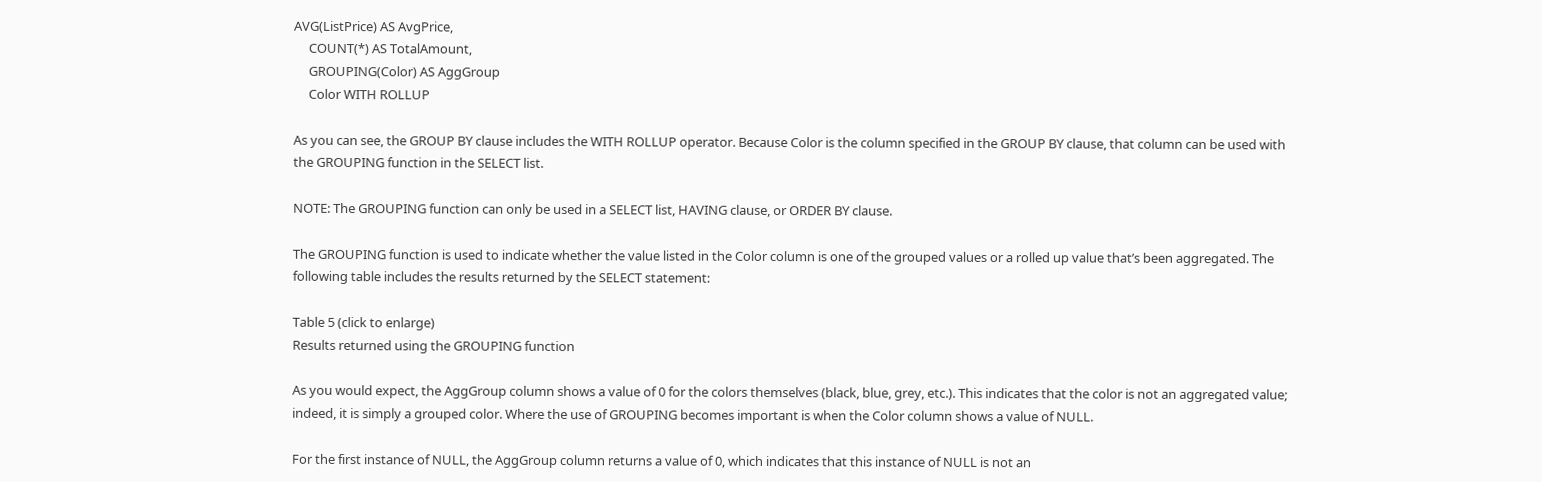AVG(ListPrice) AS AvgPrice,
     COUNT(*) AS TotalAmount,
     GROUPING(Color) AS AggGroup
     Color WITH ROLLUP

As you can see, the GROUP BY clause includes the WITH ROLLUP operator. Because Color is the column specified in the GROUP BY clause, that column can be used with the GROUPING function in the SELECT list.

NOTE: The GROUPING function can only be used in a SELECT list, HAVING clause, or ORDER BY clause.

The GROUPING function is used to indicate whether the value listed in the Color column is one of the grouped values or a rolled up value that’s been aggregated. The following table includes the results returned by the SELECT statement:

Table 5 (click to enlarge)
Results returned using the GROUPING function

As you would expect, the AggGroup column shows a value of 0 for the colors themselves (black, blue, grey, etc.). This indicates that the color is not an aggregated value; indeed, it is simply a grouped color. Where the use of GROUPING becomes important is when the Color column shows a value of NULL.

For the first instance of NULL, the AggGroup column returns a value of 0, which indicates that this instance of NULL is not an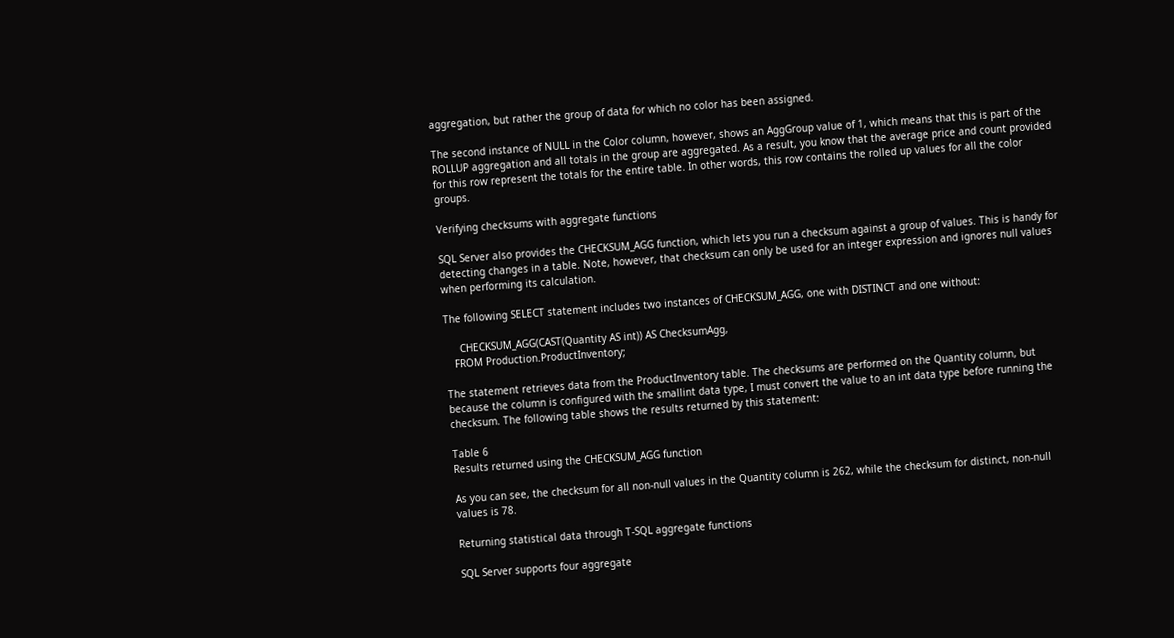aggregation, but rather the group of data for which no color has been assigned.

The second instance of NULL in the Color column, however, shows an AggGroup value of 1, which means that this is part of the ROLLUP aggregation and all totals in the group are aggregated. As a result, you know that the average price and count provided for this row represent the totals for the entire table. In other words, this row contains the rolled up values for all the color groups.

Verifying checksums with aggregate functions

SQL Server also provides the CHECKSUM_AGG function, which lets you run a checksum against a group of values. This is handy for detecting changes in a table. Note, however, that checksum can only be used for an integer expression and ignores null values when performing its calculation.

The following SELECT statement includes two instances of CHECKSUM_AGG, one with DISTINCT and one without:

     CHECKSUM_AGG(CAST(Quantity AS int)) AS ChecksumAgg,
   FROM Production.ProductInventory;

The statement retrieves data from the ProductInventory table. The checksums are performed on the Quantity column, but because the column is configured with the smallint data type, I must convert the value to an int data type before running the checksum. The following table shows the results returned by this statement:

Table 6
Results returned using the CHECKSUM_AGG function

As you can see, the checksum for all non-null values in the Quantity column is 262, while the checksum for distinct, non-null values is 78.

Returning statistical data through T-SQL aggregate functions

SQL Server supports four aggregate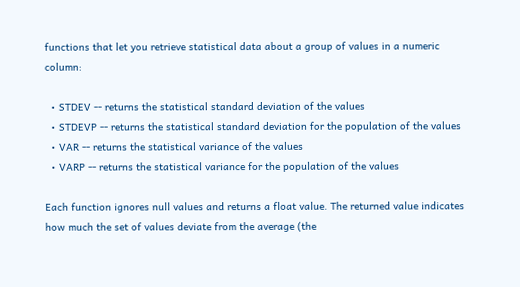functions that let you retrieve statistical data about a group of values in a numeric column:

  • STDEV -- returns the statistical standard deviation of the values
  • STDEVP -- returns the statistical standard deviation for the population of the values
  • VAR -- returns the statistical variance of the values
  • VARP -- returns the statistical variance for the population of the values

Each function ignores null values and returns a float value. The returned value indicates how much the set of values deviate from the average (the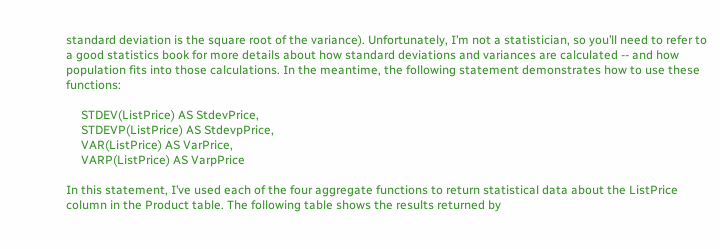standard deviation is the square root of the variance). Unfortunately, I’m not a statistician, so you’ll need to refer to a good statistics book for more details about how standard deviations and variances are calculated -- and how population fits into those calculations. In the meantime, the following statement demonstrates how to use these functions:

     STDEV(ListPrice) AS StdevPrice,
     STDEVP(ListPrice) AS StdevpPrice,
     VAR(ListPrice) AS VarPrice,
     VARP(ListPrice) AS VarpPrice

In this statement, I’ve used each of the four aggregate functions to return statistical data about the ListPrice column in the Product table. The following table shows the results returned by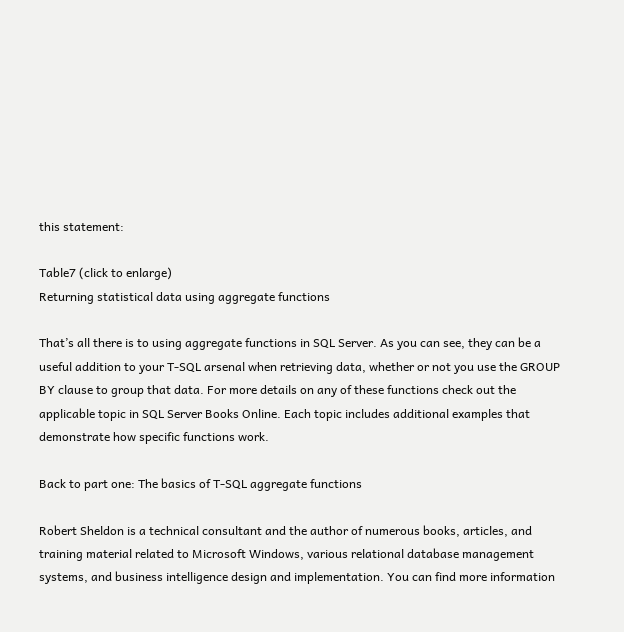this statement:

Table7 (click to enlarge)
Returning statistical data using aggregate functions

That’s all there is to using aggregate functions in SQL Server. As you can see, they can be a useful addition to your T-SQL arsenal when retrieving data, whether or not you use the GROUP BY clause to group that data. For more details on any of these functions check out the applicable topic in SQL Server Books Online. Each topic includes additional examples that demonstrate how specific functions work.

Back to part one: The basics of T-SQL aggregate functions

Robert Sheldon is a technical consultant and the author of numerous books, articles, and training material related to Microsoft Windows, various relational database management systems, and business intelligence design and implementation. You can find more information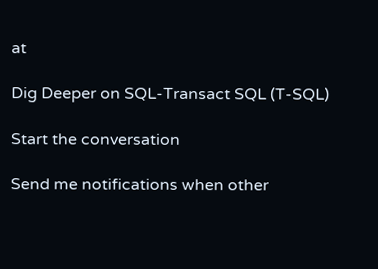at

Dig Deeper on SQL-Transact SQL (T-SQL)

Start the conversation

Send me notifications when other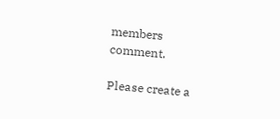members comment.

Please create a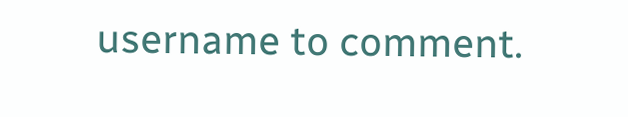username to comment.